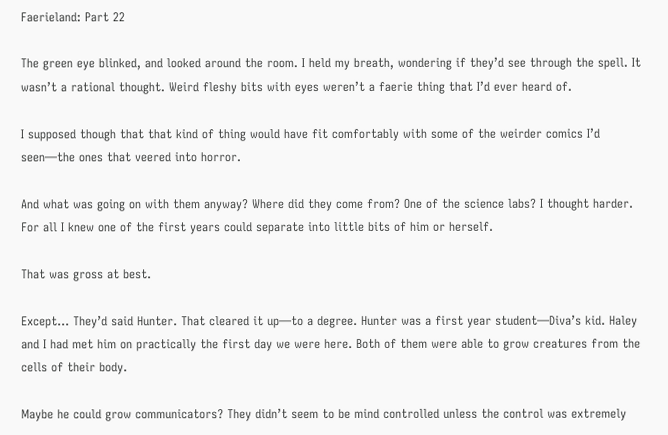Faerieland: Part 22

The green eye blinked, and looked around the room. I held my breath, wondering if they’d see through the spell. It wasn’t a rational thought. Weird fleshy bits with eyes weren’t a faerie thing that I’d ever heard of.

I supposed though that that kind of thing would have fit comfortably with some of the weirder comics I’d seen—the ones that veered into horror.

And what was going on with them anyway? Where did they come from? One of the science labs? I thought harder. For all I knew one of the first years could separate into little bits of him or herself.

That was gross at best.

Except… They’d said Hunter. That cleared it up—to a degree. Hunter was a first year student—Diva’s kid. Haley and I had met him on practically the first day we were here. Both of them were able to grow creatures from the cells of their body.

Maybe he could grow communicators? They didn’t seem to be mind controlled unless the control was extremely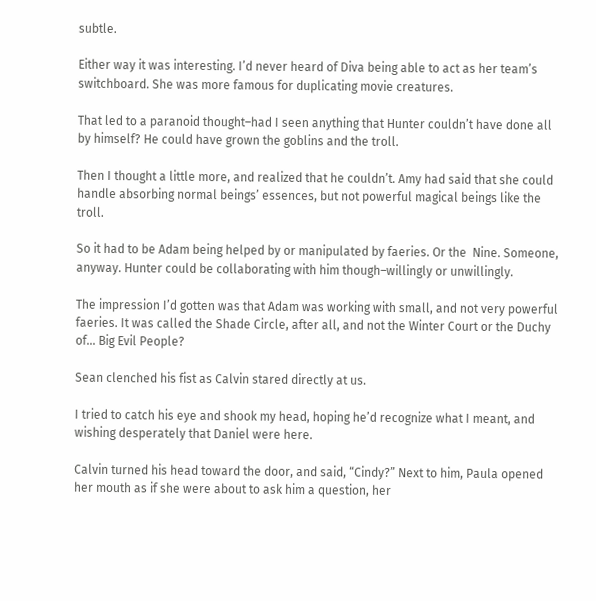subtle.

Either way it was interesting. I’d never heard of Diva being able to act as her team’s switchboard. She was more famous for duplicating movie creatures.

That led to a paranoid thought–had I seen anything that Hunter couldn’t have done all by himself? He could have grown the goblins and the troll.

Then I thought a little more, and realized that he couldn’t. Amy had said that she could handle absorbing normal beings’ essences, but not powerful magical beings like the troll.

So it had to be Adam being helped by or manipulated by faeries. Or the  Nine. Someone, anyway. Hunter could be collaborating with him though–willingly or unwillingly.

The impression I’d gotten was that Adam was working with small, and not very powerful faeries. It was called the Shade Circle, after all, and not the Winter Court or the Duchy of… Big Evil People?

Sean clenched his fist as Calvin stared directly at us.

I tried to catch his eye and shook my head, hoping he’d recognize what I meant, and wishing desperately that Daniel were here.

Calvin turned his head toward the door, and said, “Cindy?” Next to him, Paula opened her mouth as if she were about to ask him a question, her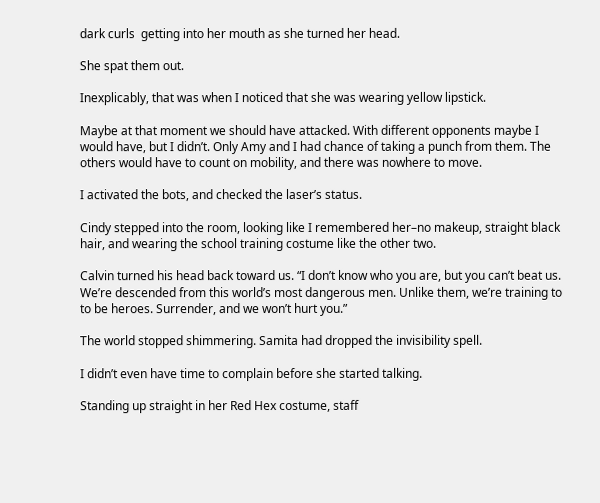dark curls  getting into her mouth as she turned her head.

She spat them out.

Inexplicably, that was when I noticed that she was wearing yellow lipstick.

Maybe at that moment we should have attacked. With different opponents maybe I would have, but I didn’t. Only Amy and I had chance of taking a punch from them. The others would have to count on mobility, and there was nowhere to move.

I activated the bots, and checked the laser’s status.

Cindy stepped into the room, looking like I remembered her–no makeup, straight black hair, and wearing the school training costume like the other two.

Calvin turned his head back toward us. “I don’t know who you are, but you can’t beat us. We’re descended from this world’s most dangerous men. Unlike them, we’re training to to be heroes. Surrender, and we won’t hurt you.”

The world stopped shimmering. Samita had dropped the invisibility spell.

I didn’t even have time to complain before she started talking.

Standing up straight in her Red Hex costume, staff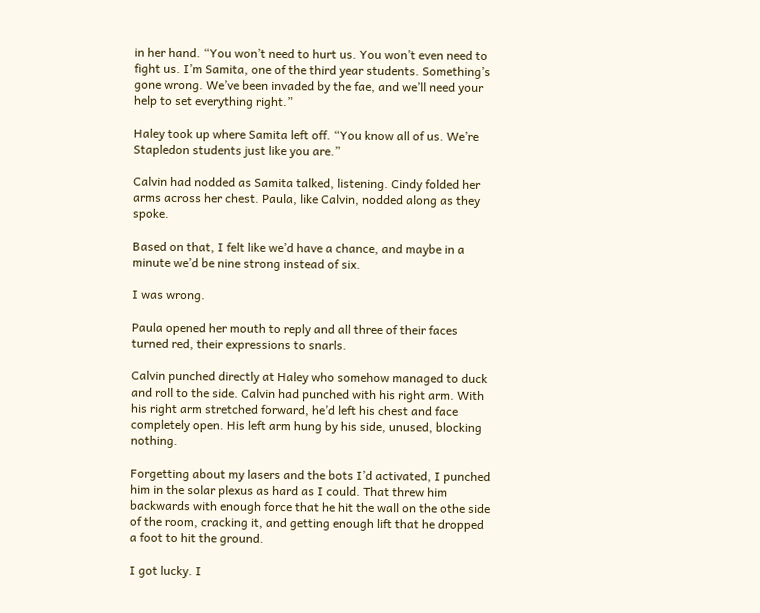in her hand. “You won’t need to hurt us. You won’t even need to fight us. I’m Samita, one of the third year students. Something’s gone wrong. We’ve been invaded by the fae, and we’ll need your help to set everything right.”

Haley took up where Samita left off. “You know all of us. We’re Stapledon students just like you are.”

Calvin had nodded as Samita talked, listening. Cindy folded her arms across her chest. Paula, like Calvin, nodded along as they spoke.

Based on that, I felt like we’d have a chance, and maybe in a minute we’d be nine strong instead of six.

I was wrong.

Paula opened her mouth to reply and all three of their faces turned red, their expressions to snarls.

Calvin punched directly at Haley who somehow managed to duck and roll to the side. Calvin had punched with his right arm. With his right arm stretched forward, he’d left his chest and face completely open. His left arm hung by his side, unused, blocking nothing.

Forgetting about my lasers and the bots I’d activated, I punched him in the solar plexus as hard as I could. That threw him backwards with enough force that he hit the wall on the othe side of the room, cracking it, and getting enough lift that he dropped a foot to hit the ground.

I got lucky. I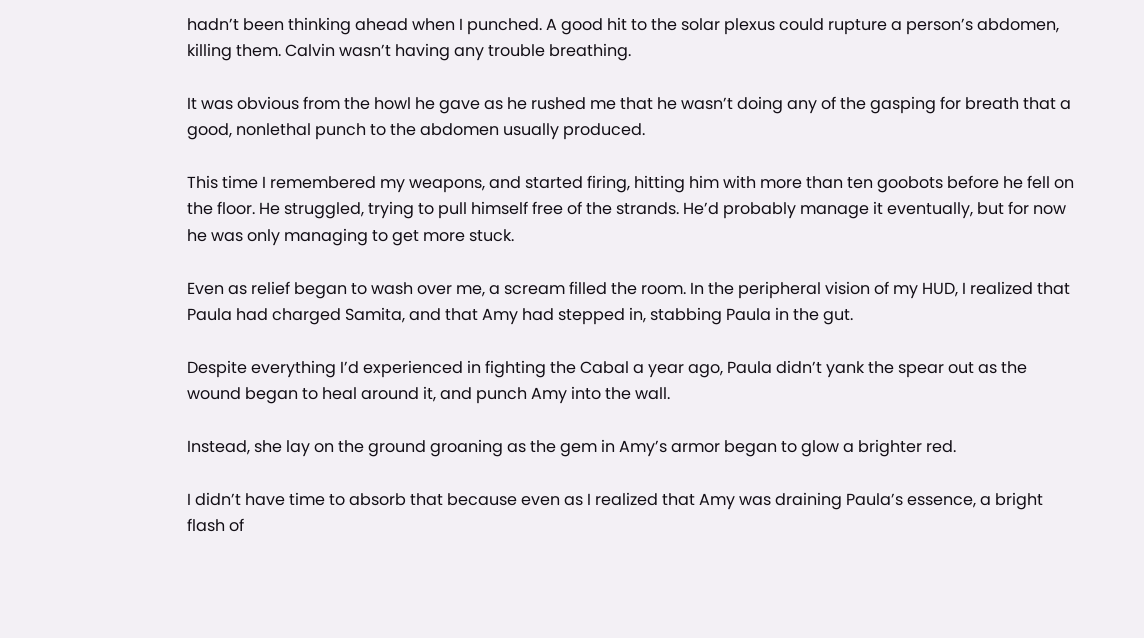hadn’t been thinking ahead when I punched. A good hit to the solar plexus could rupture a person’s abdomen, killing them. Calvin wasn’t having any trouble breathing.

It was obvious from the howl he gave as he rushed me that he wasn’t doing any of the gasping for breath that a good, nonlethal punch to the abdomen usually produced.

This time I remembered my weapons, and started firing, hitting him with more than ten goobots before he fell on the floor. He struggled, trying to pull himself free of the strands. He’d probably manage it eventually, but for now he was only managing to get more stuck.

Even as relief began to wash over me, a scream filled the room. In the peripheral vision of my HUD, I realized that Paula had charged Samita, and that Amy had stepped in, stabbing Paula in the gut.

Despite everything I’d experienced in fighting the Cabal a year ago, Paula didn’t yank the spear out as the wound began to heal around it, and punch Amy into the wall.

Instead, she lay on the ground groaning as the gem in Amy’s armor began to glow a brighter red.

I didn’t have time to absorb that because even as I realized that Amy was draining Paula’s essence, a bright flash of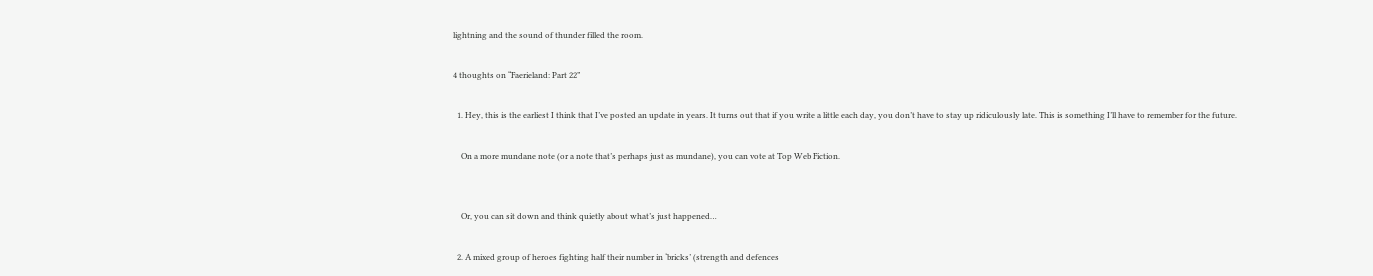lightning and the sound of thunder filled the room.

4 thoughts on “Faerieland: Part 22”

  1. Hey, this is the earliest I think that I’ve posted an update in years. It turns out that if you write a little each day, you don’t have to stay up ridiculously late. This is something I’ll have to remember for the future.

    On a more mundane note (or a note that’s perhaps just as mundane), you can vote at Top Web Fiction.


    Or, you can sit down and think quietly about what’s just happened…

  2. A mixed group of heroes fighting half their number in ‘bricks’ (strength and defences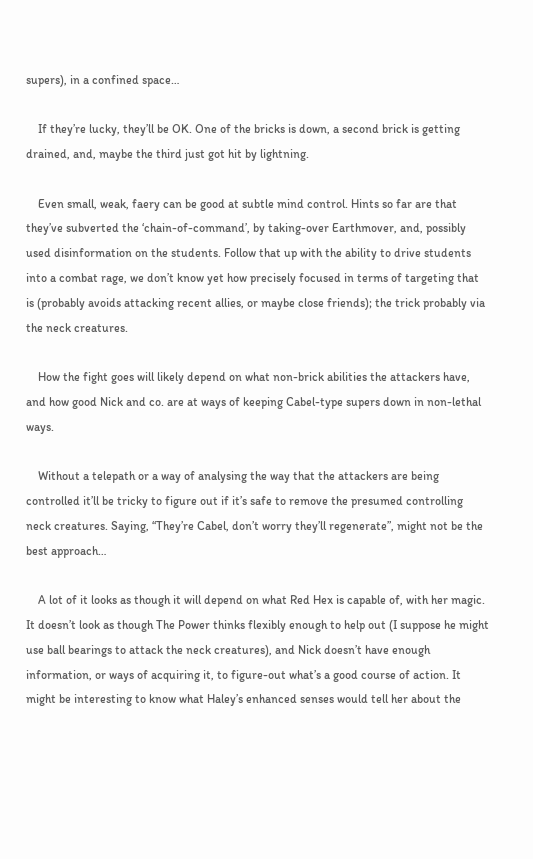supers), in a confined space…

    If they’re lucky, they’ll be OK. One of the bricks is down, a second brick is getting drained, and, maybe the third just got hit by lightning.

    Even small, weak, faery can be good at subtle mind control. Hints so far are that they’ve subverted the ‘chain-of-command’, by taking-over Earthmover, and, possibly used disinformation on the students. Follow that up with the ability to drive students into a combat rage, we don’t know yet how precisely focused in terms of targeting that is (probably avoids attacking recent allies, or maybe close friends); the trick probably via the neck creatures.

    How the fight goes will likely depend on what non-brick abilities the attackers have, and how good Nick and co. are at ways of keeping Cabel-type supers down in non-lethal ways.

    Without a telepath or a way of analysing the way that the attackers are being controlled it’ll be tricky to figure out if it’s safe to remove the presumed controlling neck creatures. Saying, “They’re Cabel, don’t worry they’ll regenerate”, might not be the best approach…

    A lot of it looks as though it will depend on what Red Hex is capable of, with her magic. It doesn’t look as though The Power thinks flexibly enough to help out (I suppose he might use ball bearings to attack the neck creatures), and Nick doesn’t have enough information, or ways of acquiring it, to figure-out what’s a good course of action. It might be interesting to know what Haley’s enhanced senses would tell her about the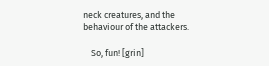neck creatures, and the behaviour of the attackers.

    So, fun! [grin]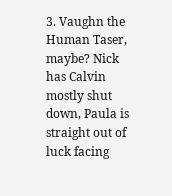3. Vaughn the Human Taser, maybe? Nick has Calvin mostly shut down, Paula is straight out of luck facing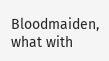Bloodmaiden, what with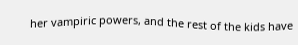her vampiric powers, and the rest of the kids have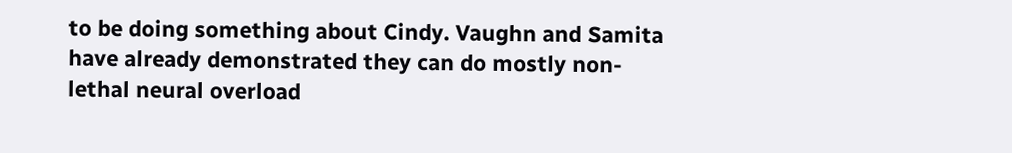to be doing something about Cindy. Vaughn and Samita have already demonstrated they can do mostly non-lethal neural overload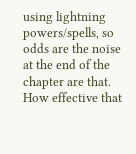using lightning powers/spells, so odds are the noise at the end of the chapter are that. How effective that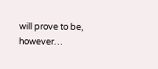will prove to be, however…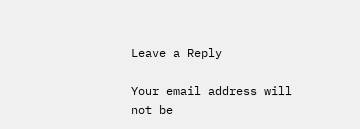Leave a Reply

Your email address will not be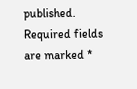published. Required fields are marked *